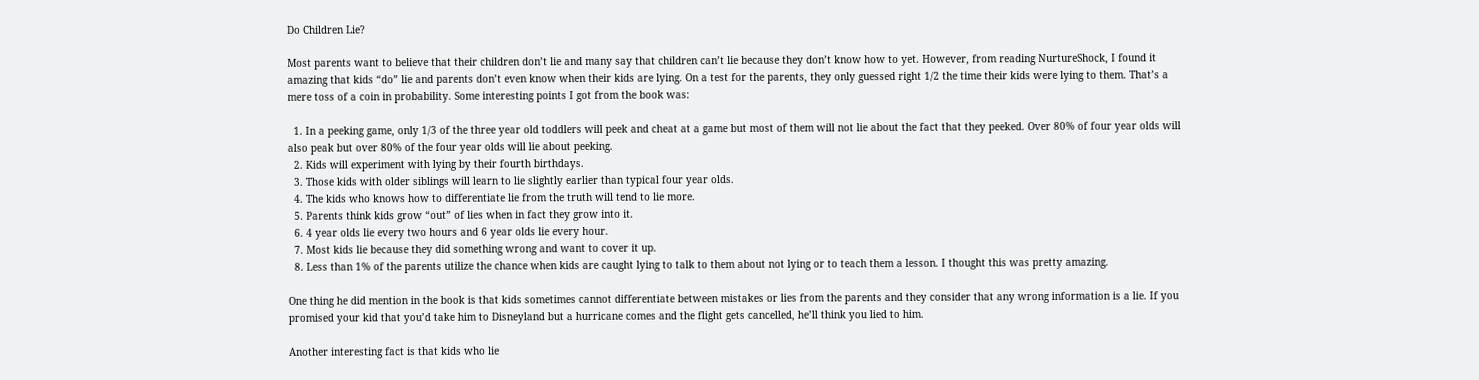Do Children Lie?

Most parents want to believe that their children don’t lie and many say that children can’t lie because they don’t know how to yet. However, from reading NurtureShock, I found it amazing that kids “do” lie and parents don’t even know when their kids are lying. On a test for the parents, they only guessed right 1/2 the time their kids were lying to them. That’s a mere toss of a coin in probability. Some interesting points I got from the book was:

  1. In a peeking game, only 1/3 of the three year old toddlers will peek and cheat at a game but most of them will not lie about the fact that they peeked. Over 80% of four year olds will also peak but over 80% of the four year olds will lie about peeking.
  2. Kids will experiment with lying by their fourth birthdays.
  3. Those kids with older siblings will learn to lie slightly earlier than typical four year olds.
  4. The kids who knows how to differentiate lie from the truth will tend to lie more.
  5. Parents think kids grow “out” of lies when in fact they grow into it.
  6. 4 year olds lie every two hours and 6 year olds lie every hour.
  7. Most kids lie because they did something wrong and want to cover it up.
  8. Less than 1% of the parents utilize the chance when kids are caught lying to talk to them about not lying or to teach them a lesson. I thought this was pretty amazing.

One thing he did mention in the book is that kids sometimes cannot differentiate between mistakes or lies from the parents and they consider that any wrong information is a lie. If you promised your kid that you’d take him to Disneyland but a hurricane comes and the flight gets cancelled, he’ll think you lied to him.

Another interesting fact is that kids who lie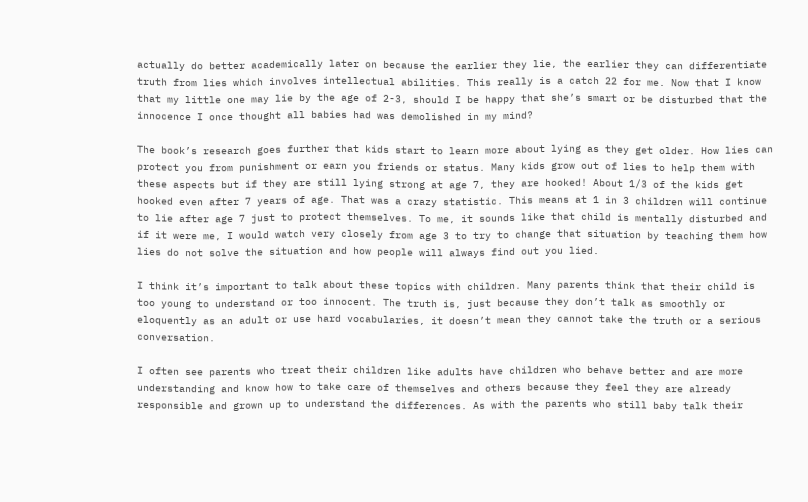actually do better academically later on because the earlier they lie, the earlier they can differentiate truth from lies which involves intellectual abilities. This really is a catch 22 for me. Now that I know that my little one may lie by the age of 2-3, should I be happy that she’s smart or be disturbed that the innocence I once thought all babies had was demolished in my mind?

The book’s research goes further that kids start to learn more about lying as they get older. How lies can protect you from punishment or earn you friends or status. Many kids grow out of lies to help them with these aspects but if they are still lying strong at age 7, they are hooked! About 1/3 of the kids get hooked even after 7 years of age. That was a crazy statistic. This means at 1 in 3 children will continue to lie after age 7 just to protect themselves. To me, it sounds like that child is mentally disturbed and if it were me, I would watch very closely from age 3 to try to change that situation by teaching them how lies do not solve the situation and how people will always find out you lied.

I think it’s important to talk about these topics with children. Many parents think that their child is too young to understand or too innocent. The truth is, just because they don’t talk as smoothly or eloquently as an adult or use hard vocabularies, it doesn’t mean they cannot take the truth or a serious conversation.

I often see parents who treat their children like adults have children who behave better and are more understanding and know how to take care of themselves and others because they feel they are already responsible and grown up to understand the differences. As with the parents who still baby talk their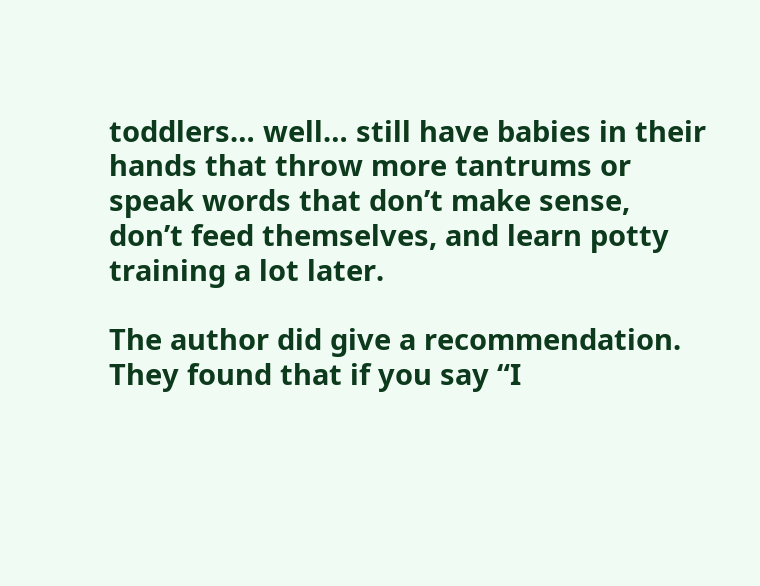toddlers… well… still have babies in their hands that throw more tantrums or speak words that don’t make sense, don’t feed themselves, and learn potty training a lot later.

The author did give a recommendation. They found that if you say “I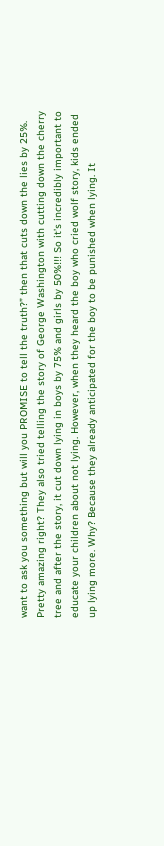want to ask you something but will you PROMISE to tell the truth?” then that cuts down the lies by 25%. Pretty amazing right? They also tried telling the story of George Washington with cutting down the cherry tree and after the story, it cut down lying in boys by 75% and girls by 50%!!! So it’s incredibly important to educate your children about not lying. However, when they heard the boy who cried wolf story, kids ended up lying more. Why? Because they already anticipated for the boy to be punished when lying. It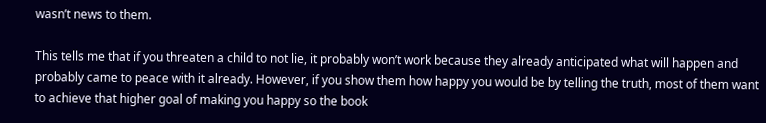wasn’t news to them.

This tells me that if you threaten a child to not lie, it probably won’t work because they already anticipated what will happen and probably came to peace with it already. However, if you show them how happy you would be by telling the truth, most of them want to achieve that higher goal of making you happy so the book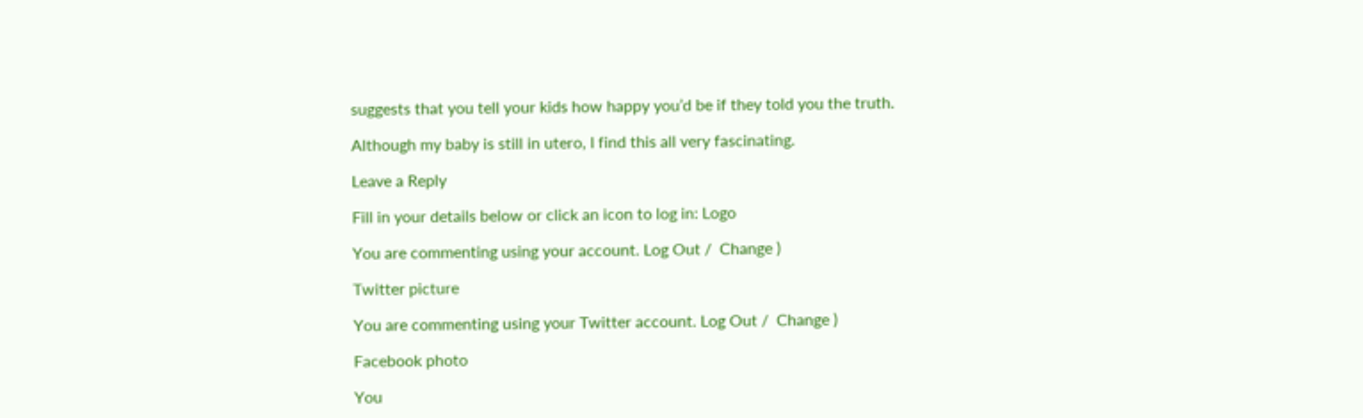suggests that you tell your kids how happy you’d be if they told you the truth.

Although my baby is still in utero, I find this all very fascinating.

Leave a Reply

Fill in your details below or click an icon to log in: Logo

You are commenting using your account. Log Out /  Change )

Twitter picture

You are commenting using your Twitter account. Log Out /  Change )

Facebook photo

You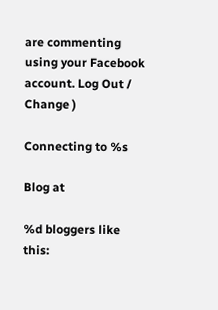are commenting using your Facebook account. Log Out /  Change )

Connecting to %s

Blog at

%d bloggers like this: